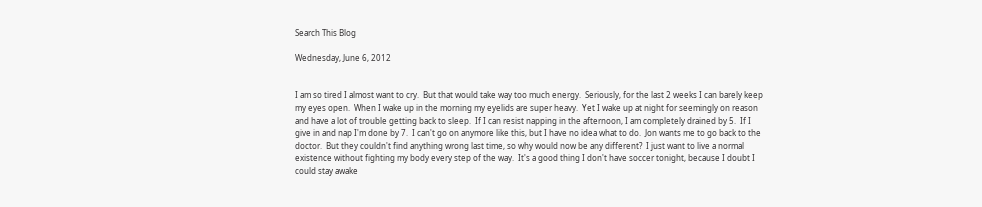Search This Blog

Wednesday, June 6, 2012


I am so tired I almost want to cry.  But that would take way too much energy.  Seriously, for the last 2 weeks I can barely keep my eyes open.  When I wake up in the morning my eyelids are super heavy.  Yet I wake up at night for seemingly on reason and have a lot of trouble getting back to sleep.  If I can resist napping in the afternoon, I am completely drained by 5.  If I give in and nap I'm done by 7.  I can't go on anymore like this, but I have no idea what to do.  Jon wants me to go back to the doctor.  But they couldn't find anything wrong last time, so why would now be any different?  I just want to live a normal existence without fighting my body every step of the way.  It's a good thing I don't have soccer tonight, because I doubt I could stay awake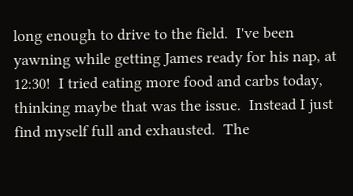long enough to drive to the field.  I've been yawning while getting James ready for his nap, at 12:30!  I tried eating more food and carbs today, thinking maybe that was the issue.  Instead I just find myself full and exhausted.  The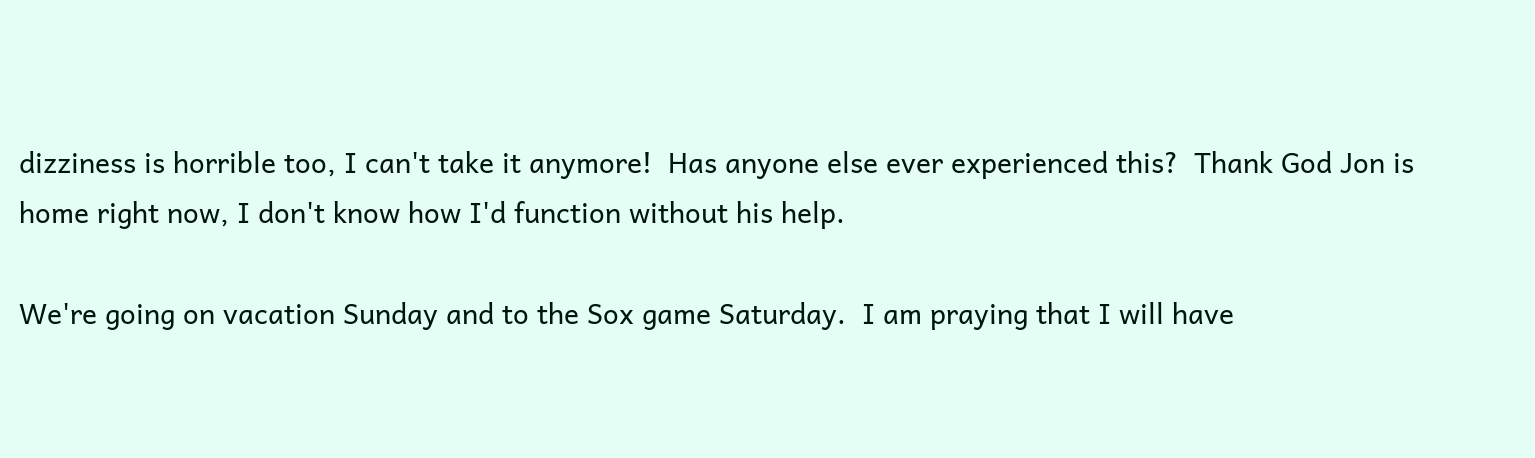dizziness is horrible too, I can't take it anymore!  Has anyone else ever experienced this?  Thank God Jon is home right now, I don't know how I'd function without his help.

We're going on vacation Sunday and to the Sox game Saturday.  I am praying that I will have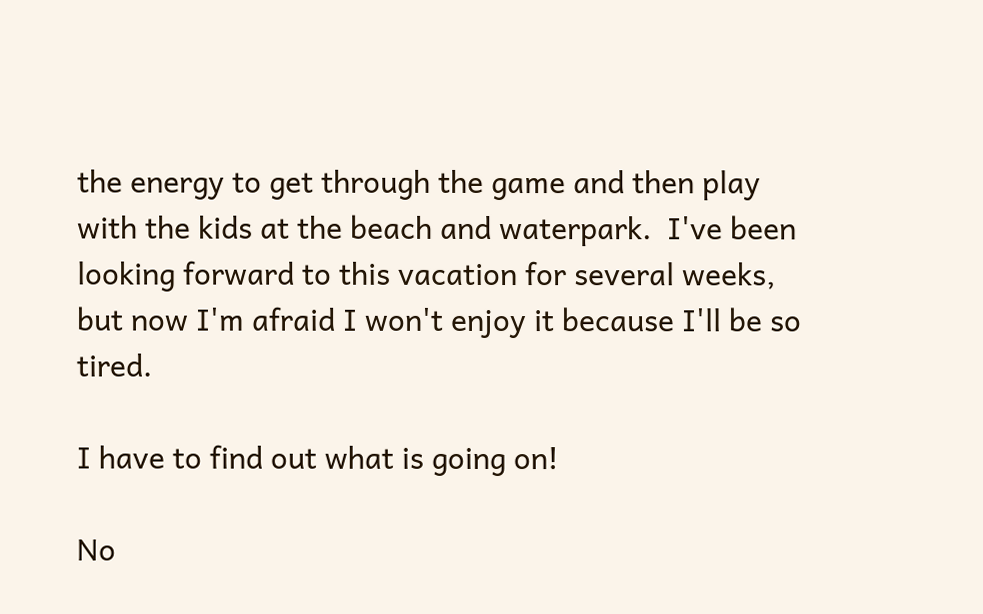the energy to get through the game and then play with the kids at the beach and waterpark.  I've been looking forward to this vacation for several weeks, but now I'm afraid I won't enjoy it because I'll be so tired.

I have to find out what is going on!

No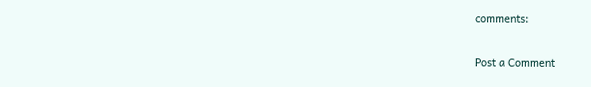comments:

Post a Comment